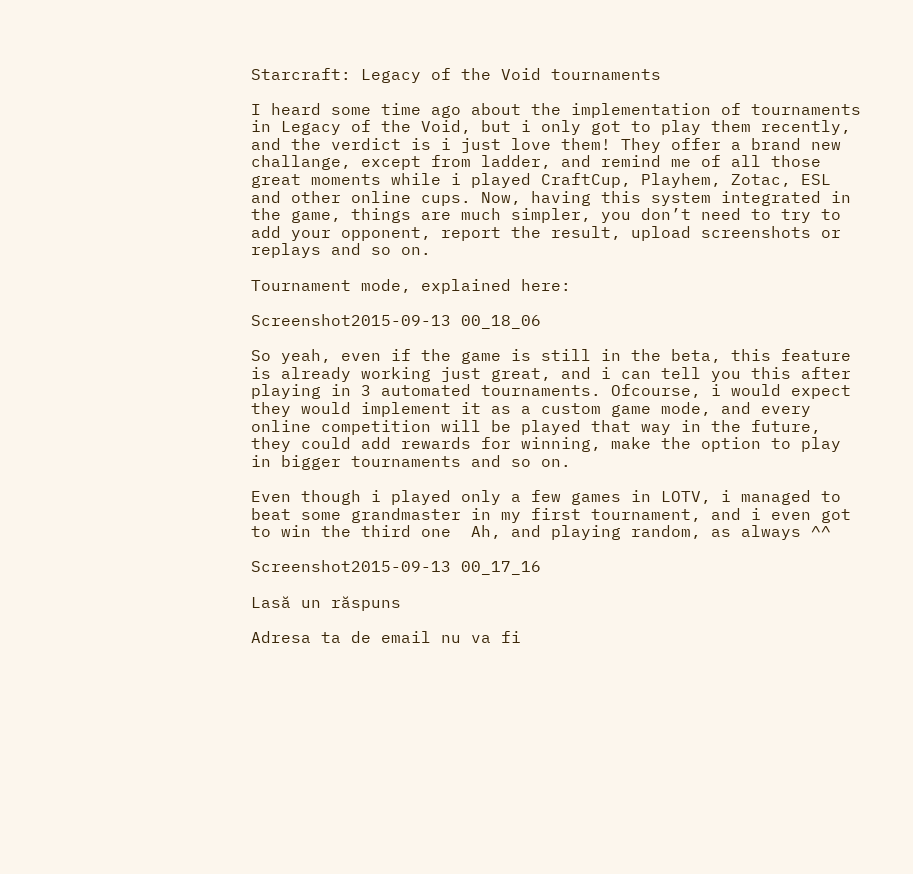Starcraft: Legacy of the Void tournaments

I heard some time ago about the implementation of tournaments in Legacy of the Void, but i only got to play them recently, and the verdict is i just love them! They offer a brand new challange, except from ladder, and remind me of all those great moments while i played CraftCup, Playhem, Zotac, ESL and other online cups. Now, having this system integrated in the game, things are much simpler, you don’t need to try to add your opponent, report the result, upload screenshots or replays and so on.

Tournament mode, explained here:

Screenshot2015-09-13 00_18_06

So yeah, even if the game is still in the beta, this feature is already working just great, and i can tell you this after playing in 3 automated tournaments. Ofcourse, i would expect they would implement it as a custom game mode, and every online competition will be played that way in the future, they could add rewards for winning, make the option to play in bigger tournaments and so on.

Even though i played only a few games in LOTV, i managed to beat some grandmaster in my first tournament, and i even got to win the third one  Ah, and playing random, as always ^^

Screenshot2015-09-13 00_17_16

Lasă un răspuns

Adresa ta de email nu va fi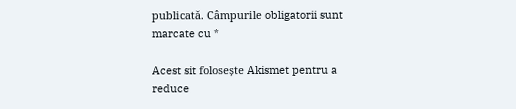publicată. Câmpurile obligatorii sunt marcate cu *

Acest sit folosește Akismet pentru a reduce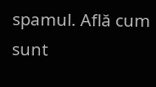spamul. Află cum sunt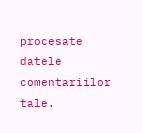procesate datele comentariilor tale.